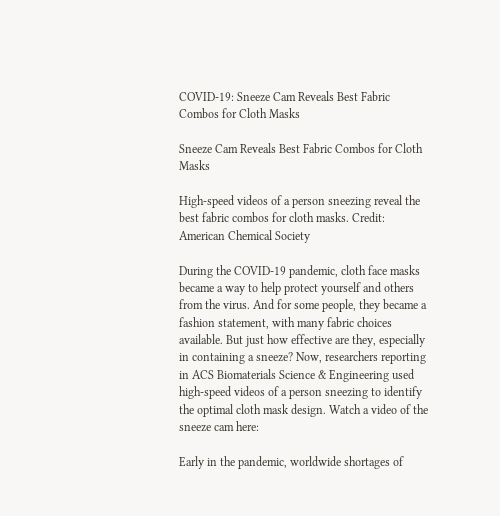COVID-19: Sneeze Cam Reveals Best Fabric Combos for Cloth Masks

Sneeze Cam Reveals Best Fabric Combos for Cloth Masks

High-speed videos of a person sneezing reveal the best fabric combos for cloth masks. Credit: American Chemical Society

During the COVID-19 pandemic, cloth face masks became a way to help protect yourself and others from the virus. And for some people, they became a fashion statement, with many fabric choices available. But just how effective are they, especially in containing a sneeze? Now, researchers reporting in ACS Biomaterials Science & Engineering used high-speed videos of a person sneezing to identify the optimal cloth mask design. Watch a video of the sneeze cam here:

Early in the pandemic, worldwide shortages of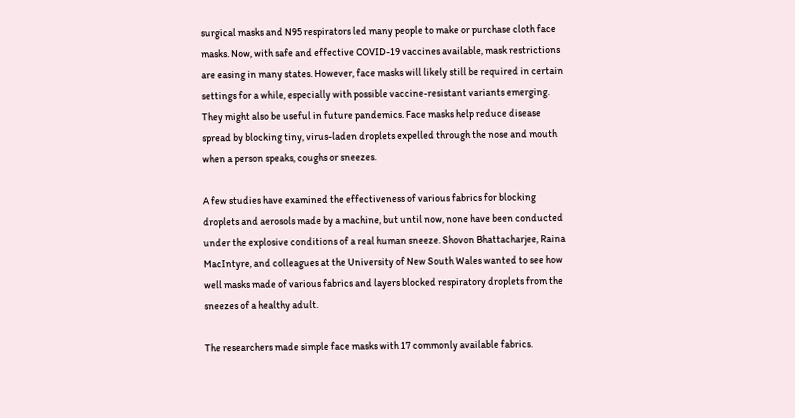surgical masks and N95 respirators led many people to make or purchase cloth face masks. Now, with safe and effective COVID-19 vaccines available, mask restrictions are easing in many states. However, face masks will likely still be required in certain settings for a while, especially with possible vaccine-resistant variants emerging. They might also be useful in future pandemics. Face masks help reduce disease spread by blocking tiny, virus-laden droplets expelled through the nose and mouth when a person speaks, coughs or sneezes.

A few studies have examined the effectiveness of various fabrics for blocking droplets and aerosols made by a machine, but until now, none have been conducted under the explosive conditions of a real human sneeze. Shovon Bhattacharjee, Raina MacIntyre, and colleagues at the University of New South Wales wanted to see how well masks made of various fabrics and layers blocked respiratory droplets from the sneezes of a healthy adult.

The researchers made simple face masks with 17 commonly available fabrics.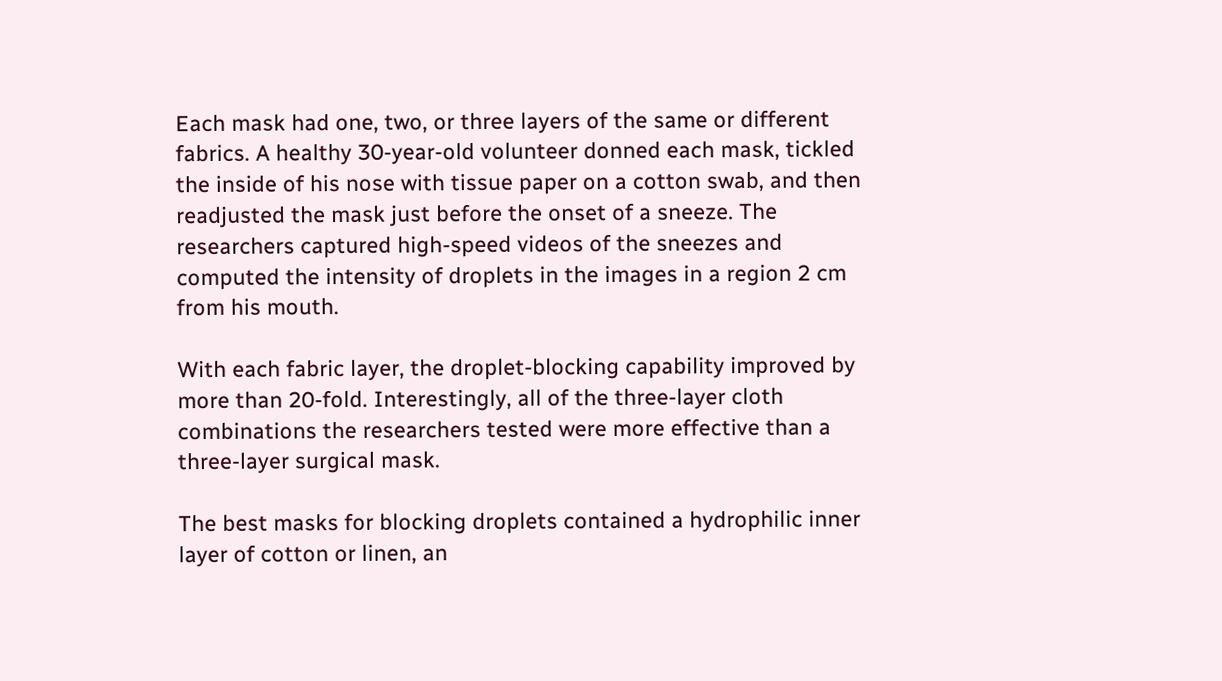Each mask had one, two, or three layers of the same or different fabrics. A healthy 30-year-old volunteer donned each mask, tickled the inside of his nose with tissue paper on a cotton swab, and then readjusted the mask just before the onset of a sneeze. The researchers captured high-speed videos of the sneezes and computed the intensity of droplets in the images in a region 2 cm from his mouth.

With each fabric layer, the droplet-blocking capability improved by more than 20-fold. Interestingly, all of the three-layer cloth combinations the researchers tested were more effective than a three-layer surgical mask.

The best masks for blocking droplets contained a hydrophilic inner layer of cotton or linen, an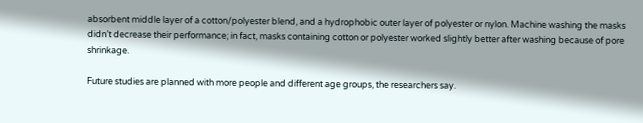absorbent middle layer of a cotton/polyester blend, and a hydrophobic outer layer of polyester or nylon. Machine washing the masks didn’t decrease their performance; in fact, masks containing cotton or polyester worked slightly better after washing because of pore shrinkage.

Future studies are planned with more people and different age groups, the researchers say.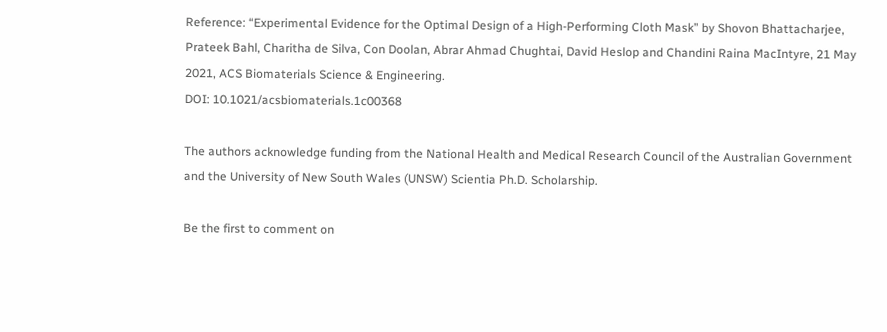Reference: “Experimental Evidence for the Optimal Design of a High-Performing Cloth Mask” by Shovon Bhattacharjee, Prateek Bahl, Charitha de Silva, Con Doolan, Abrar Ahmad Chughtai, David Heslop and Chandini Raina MacIntyre, 21 May 2021, ACS Biomaterials Science & Engineering.
DOI: 10.1021/acsbiomaterials.1c00368

The authors acknowledge funding from the National Health and Medical Research Council of the Australian Government and the University of New South Wales (UNSW) Scientia Ph.D. Scholarship.

Be the first to comment on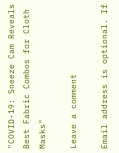"COVID-19: Sneeze Cam Reveals Best Fabric Combos for Cloth Masks"

Leave a comment

Email address is optional. If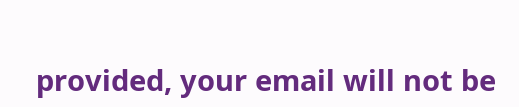provided, your email will not be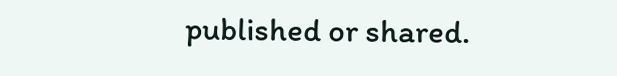published or shared.